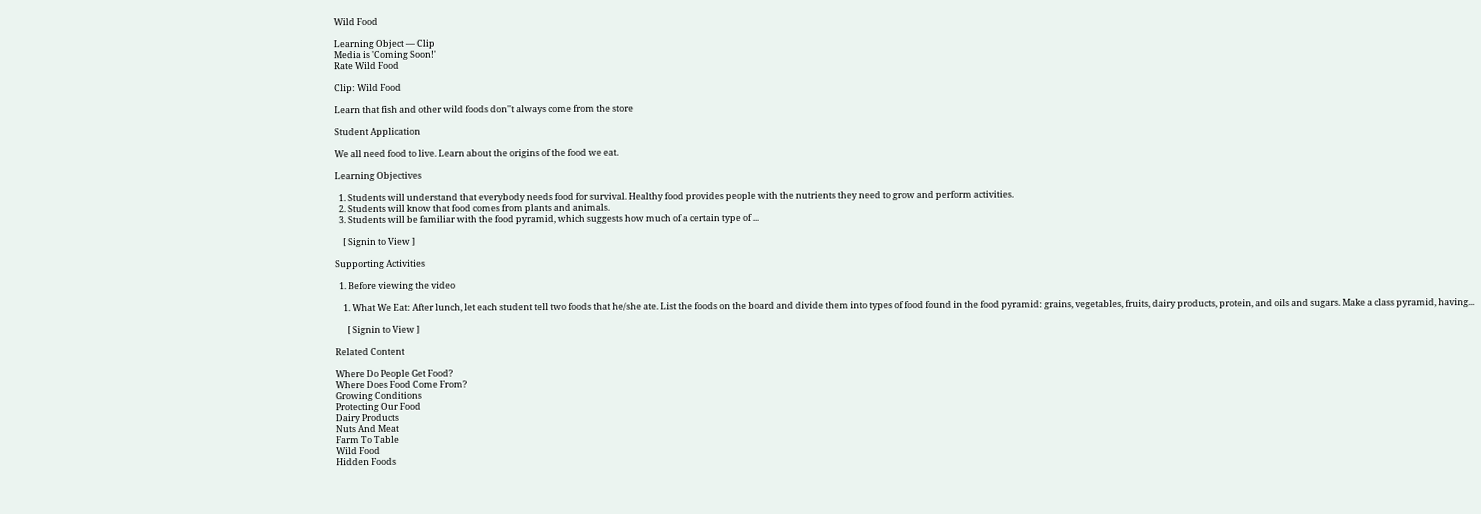Wild Food

Learning Object — Clip
Media is 'Coming Soon!'
Rate Wild Food

Clip: Wild Food

Learn that fish and other wild foods don''t always come from the store

Student Application

We all need food to live. Learn about the origins of the food we eat.

Learning Objectives

  1. Students will understand that everybody needs food for survival. Healthy food provides people with the nutrients they need to grow and perform activities.
  2. Students will know that food comes from plants and animals.
  3. Students will be familiar with the food pyramid, which suggests how much of a certain type of ...

    [ Signin to View ]

Supporting Activities

  1. Before viewing the video

    1. What We Eat: After lunch, let each student tell two foods that he/she ate. List the foods on the board and divide them into types of food found in the food pyramid: grains, vegetables, fruits, dairy products, protein, and oils and sugars. Make a class pyramid, having...

      [ Signin to View ]

Related Content

Where Do People Get Food?
Where Does Food Come From?
Growing Conditions
Protecting Our Food
Dairy Products
Nuts And Meat
Farm To Table
Wild Food
Hidden Foods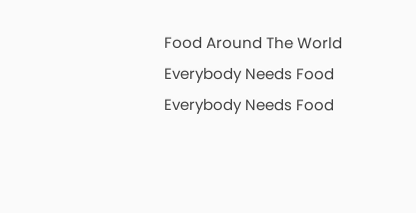Food Around The World
Everybody Needs Food
Everybody Needs Food